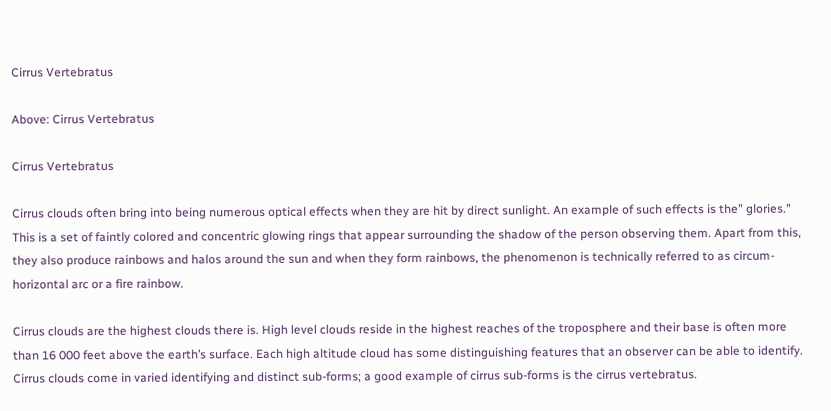Cirrus Vertebratus

Above: Cirrus Vertebratus

Cirrus Vertebratus

Cirrus clouds often bring into being numerous optical effects when they are hit by direct sunlight. An example of such effects is the" glories." This is a set of faintly colored and concentric glowing rings that appear surrounding the shadow of the person observing them. Apart from this, they also produce rainbows and halos around the sun and when they form rainbows, the phenomenon is technically referred to as circum-horizontal arc or a fire rainbow.

Cirrus clouds are the highest clouds there is. High level clouds reside in the highest reaches of the troposphere and their base is often more than 16 000 feet above the earth’s surface. Each high altitude cloud has some distinguishing features that an observer can be able to identify. Cirrus clouds come in varied identifying and distinct sub-forms; a good example of cirrus sub-forms is the cirrus vertebratus.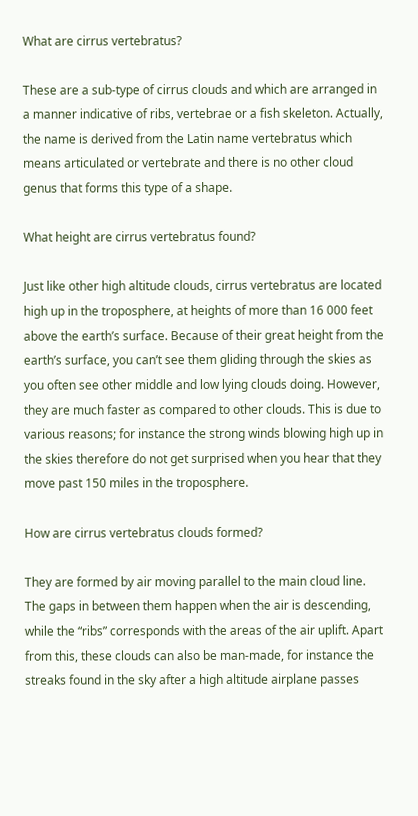What are cirrus vertebratus?

These are a sub-type of cirrus clouds and which are arranged in a manner indicative of ribs, vertebrae or a fish skeleton. Actually, the name is derived from the Latin name vertebratus which means articulated or vertebrate and there is no other cloud genus that forms this type of a shape.

What height are cirrus vertebratus found?

Just like other high altitude clouds, cirrus vertebratus are located high up in the troposphere, at heights of more than 16 000 feet above the earth’s surface. Because of their great height from the earth’s surface, you can’t see them gliding through the skies as you often see other middle and low lying clouds doing. However, they are much faster as compared to other clouds. This is due to various reasons; for instance the strong winds blowing high up in the skies therefore do not get surprised when you hear that they move past 150 miles in the troposphere.

How are cirrus vertebratus clouds formed?

They are formed by air moving parallel to the main cloud line.  The gaps in between them happen when the air is descending, while the “ribs” corresponds with the areas of the air uplift. Apart from this, these clouds can also be man-made, for instance the streaks found in the sky after a high altitude airplane passes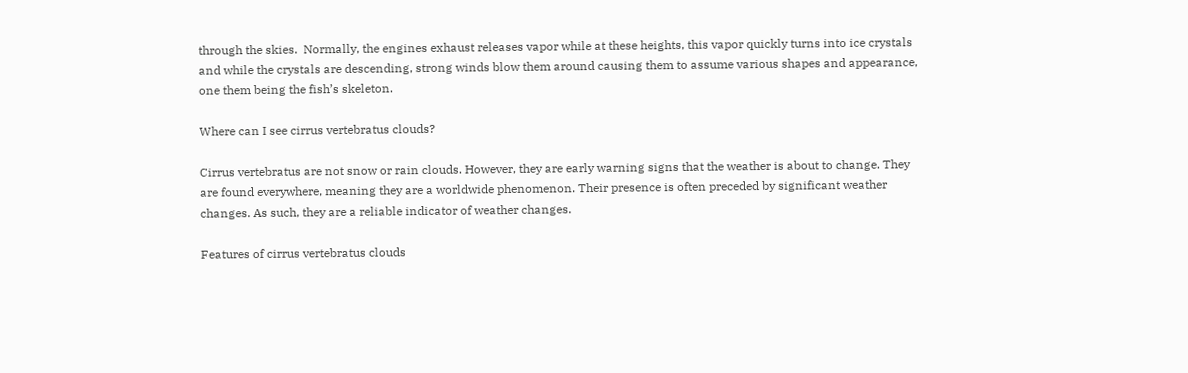through the skies.  Normally, the engines exhaust releases vapor while at these heights, this vapor quickly turns into ice crystals and while the crystals are descending, strong winds blow them around causing them to assume various shapes and appearance, one them being the fish’s skeleton.

Where can I see cirrus vertebratus clouds?

Cirrus vertebratus are not snow or rain clouds. However, they are early warning signs that the weather is about to change. They are found everywhere, meaning they are a worldwide phenomenon. Their presence is often preceded by significant weather changes. As such, they are a reliable indicator of weather changes.

Features of cirrus vertebratus clouds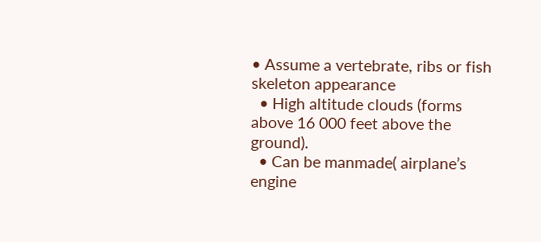• Assume a vertebrate, ribs or fish skeleton appearance
  • High altitude clouds (forms above 16 000 feet above the ground).
  • Can be manmade( airplane’s engine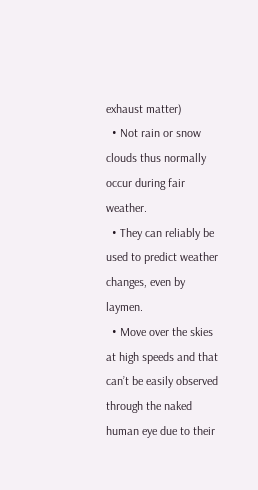exhaust matter)
  • Not rain or snow clouds thus normally occur during fair weather.
  • They can reliably be used to predict weather changes, even by laymen.
  • Move over the skies at high speeds and that can’t be easily observed through the naked human eye due to their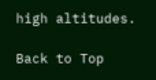high altitudes.

Back to Top